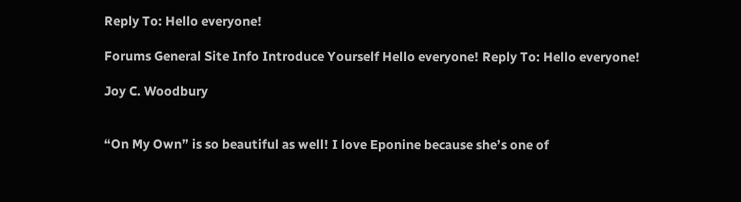Reply To: Hello everyone!

Forums General Site Info Introduce Yourself Hello everyone! Reply To: Hello everyone!

Joy C. Woodbury


“On My Own” is so beautiful as well! I love Eponine because she’s one of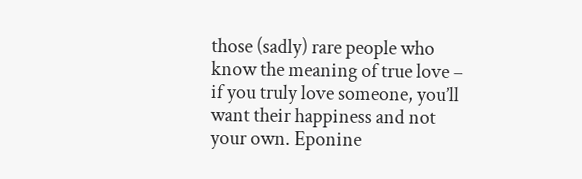those (sadly) rare people who know the meaning of true love – if you truly love someone, you’ll want their happiness and not your own. Eponine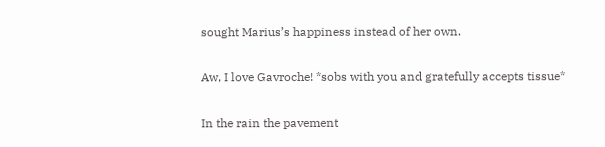sought Marius’s happiness instead of her own.

Aw, I love Gavroche! *sobs with you and gratefully accepts tissue*

In the rain the pavement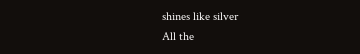shines like silver
All the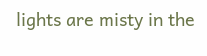lights are misty in the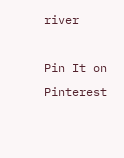river

Pin It on Pinterest